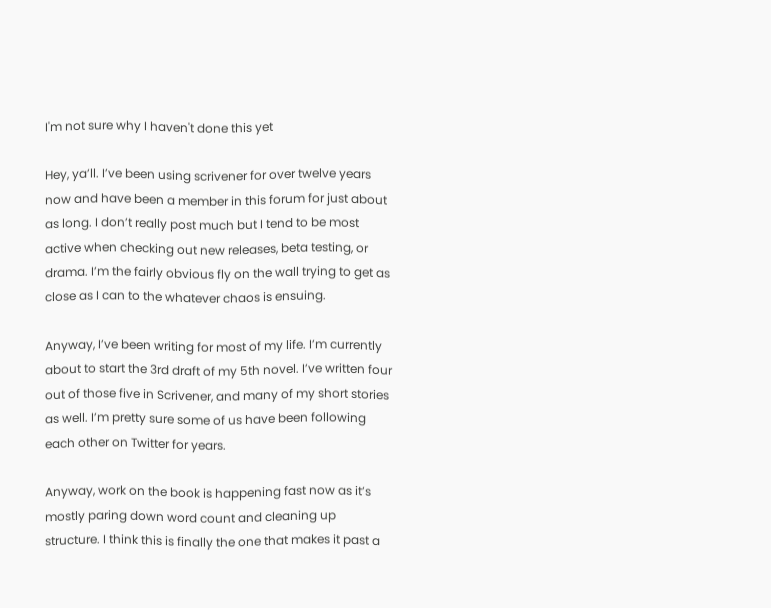I'm not sure why I haven't done this yet

Hey, ya’ll. I’ve been using scrivener for over twelve years now and have been a member in this forum for just about as long. I don’t really post much but I tend to be most active when checking out new releases, beta testing, or drama. I’m the fairly obvious fly on the wall trying to get as close as I can to the whatever chaos is ensuing.

Anyway, I’ve been writing for most of my life. I’m currently about to start the 3rd draft of my 5th novel. I’ve written four out of those five in Scrivener, and many of my short stories as well. I’m pretty sure some of us have been following each other on Twitter for years.

Anyway, work on the book is happening fast now as it’s mostly paring down word count and cleaning up structure. I think this is finally the one that makes it past a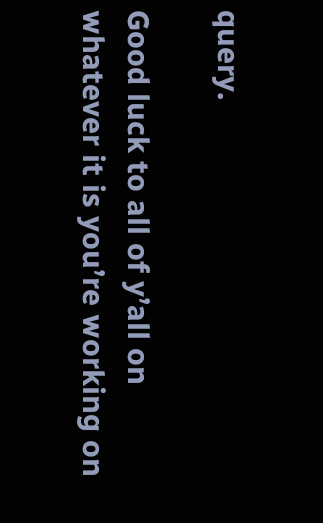query.

Good luck to all of y’all on whatever it is you’re working on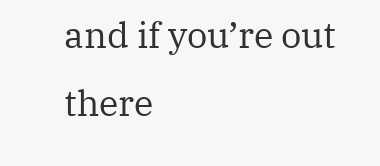and if you’re out there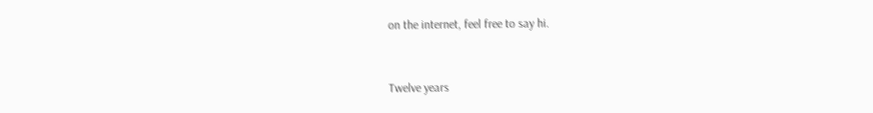on the internet, feel free to say hi.


Twelve years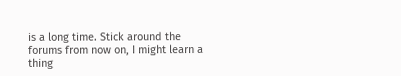is a long time. Stick around the forums from now on, I might learn a thing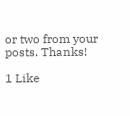or two from your posts. Thanks!

1 Like